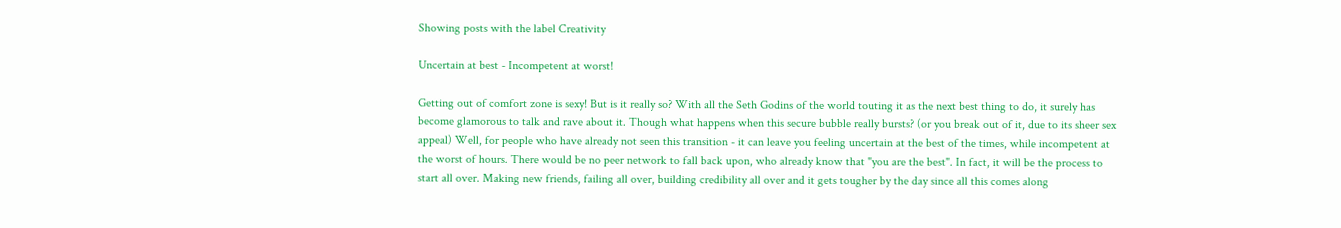Showing posts with the label Creativity

Uncertain at best - Incompetent at worst!

Getting out of comfort zone is sexy! But is it really so? With all the Seth Godins of the world touting it as the next best thing to do, it surely has become glamorous to talk and rave about it. Though what happens when this secure bubble really bursts? (or you break out of it, due to its sheer sex appeal) Well, for people who have already not seen this transition - it can leave you feeling uncertain at the best of the times, while incompetent at the worst of hours. There would be no peer network to fall back upon, who already know that "you are the best". In fact, it will be the process to start all over. Making new friends, failing all over, building credibility all over and it gets tougher by the day since all this comes along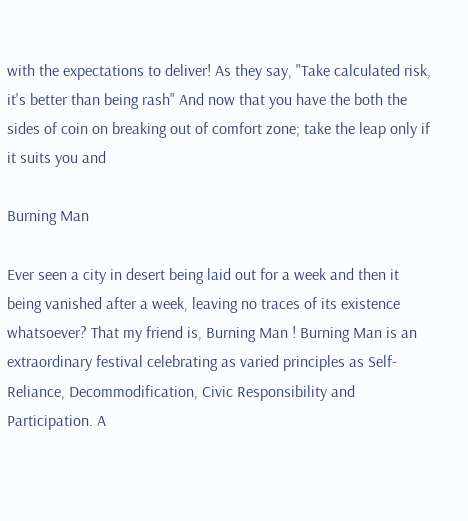with the expectations to deliver! As they say, "Take calculated risk, it's better than being rash" And now that you have the both the sides of coin on breaking out of comfort zone; take the leap only if it suits you and

Burning Man

Ever seen a city in desert being laid out for a week and then it being vanished after a week, leaving no traces of its existence whatsoever? That my friend is, Burning Man ! Burning Man is an extraordinary festival celebrating as varied principles as Self-Reliance, Decommodification, Civic Responsibility and Participation. A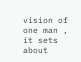vision of one man , it sets about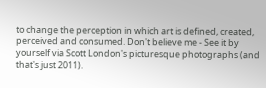to change the perception in which art is defined, created, perceived and consumed. Don't believe me - See it by yourself via Scott London's picturesque photographs (and that's just 2011).